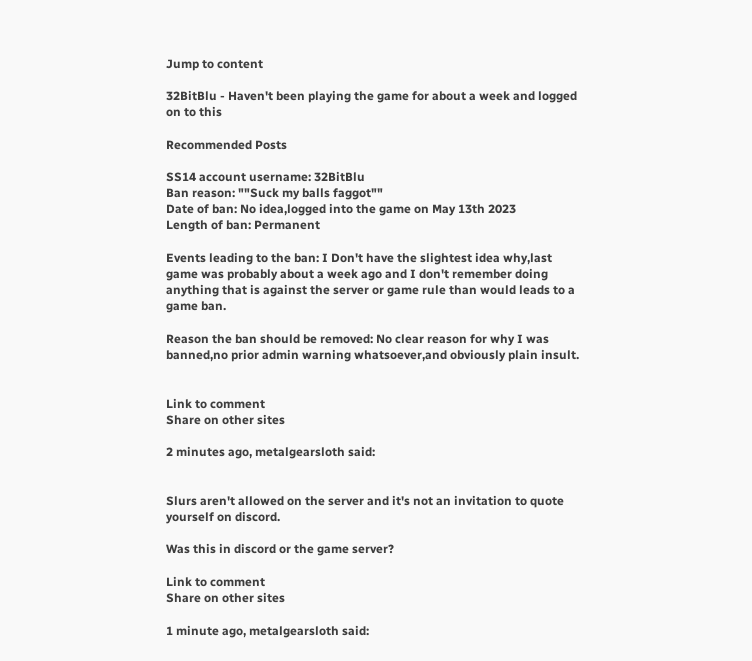Jump to content

32BitBlu - Haven't been playing the game for about a week and logged on to this

Recommended Posts

SS14 account username: 32BitBlu
Ban reason: ""Suck my balls faggot""
Date of ban: No idea,logged into the game on May 13th 2023
Length of ban: Permanent

Events leading to the ban: I Don't have the slightest idea why,last game was probably about a week ago and I don't remember doing anything that is against the server or game rule than would leads to a game ban.

Reason the ban should be removed: No clear reason for why I was banned,no prior admin warning whatsoever,and obviously plain insult.


Link to comment
Share on other sites

2 minutes ago, metalgearsloth said:


Slurs aren't allowed on the server and it's not an invitation to quote yourself on discord.

Was this in discord or the game server?

Link to comment
Share on other sites

1 minute ago, metalgearsloth said: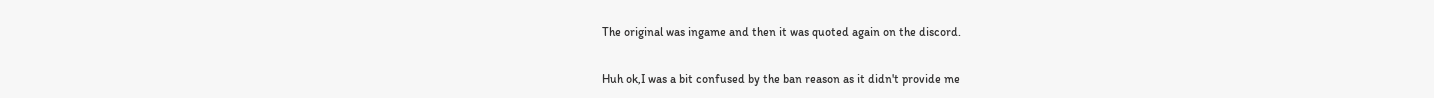The original was ingame and then it was quoted again on the discord.

Huh ok,I was a bit confused by the ban reason as it didn't provide me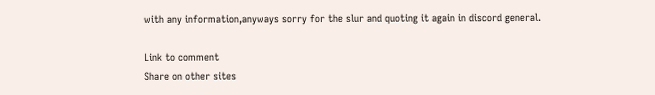with any information,anyways sorry for the slur and quoting it again in discord general.

Link to comment
Share on other sites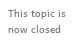This topic is now closed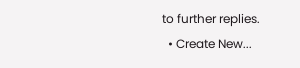to further replies.
  • Create New...